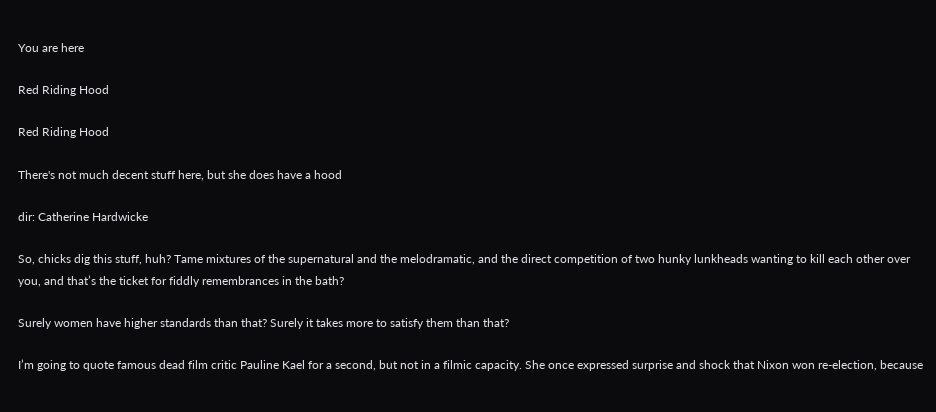You are here

Red Riding Hood

Red Riding Hood

There's not much decent stuff here, but she does have a hood

dir: Catherine Hardwicke

So, chicks dig this stuff, huh? Tame mixtures of the supernatural and the melodramatic, and the direct competition of two hunky lunkheads wanting to kill each other over you, and that’s the ticket for fiddly remembrances in the bath?

Surely women have higher standards than that? Surely it takes more to satisfy them than that?

I’m going to quote famous dead film critic Pauline Kael for a second, but not in a filmic capacity. She once expressed surprise and shock that Nixon won re-election, because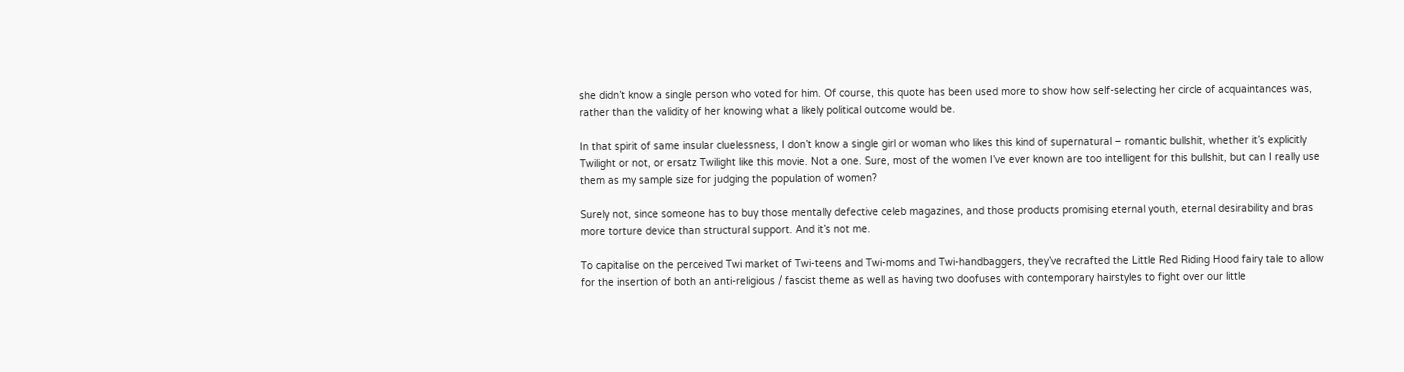she didn’t know a single person who voted for him. Of course, this quote has been used more to show how self-selecting her circle of acquaintances was, rather than the validity of her knowing what a likely political outcome would be.

In that spirit of same insular cluelessness, I don’t know a single girl or woman who likes this kind of supernatural – romantic bullshit, whether it’s explicitly Twilight or not, or ersatz Twilight like this movie. Not a one. Sure, most of the women I’ve ever known are too intelligent for this bullshit, but can I really use them as my sample size for judging the population of women?

Surely not, since someone has to buy those mentally defective celeb magazines, and those products promising eternal youth, eternal desirability and bras more torture device than structural support. And it’s not me.

To capitalise on the perceived Twi market of Twi-teens and Twi-moms and Twi-handbaggers, they’ve recrafted the Little Red Riding Hood fairy tale to allow for the insertion of both an anti-religious / fascist theme as well as having two doofuses with contemporary hairstyles to fight over our little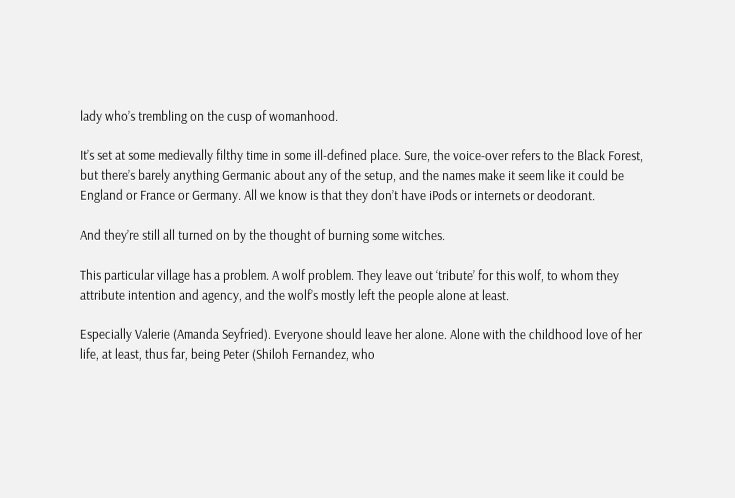lady who’s trembling on the cusp of womanhood.

It’s set at some medievally filthy time in some ill-defined place. Sure, the voice-over refers to the Black Forest, but there’s barely anything Germanic about any of the setup, and the names make it seem like it could be England or France or Germany. All we know is that they don’t have iPods or internets or deodorant.

And they’re still all turned on by the thought of burning some witches.

This particular village has a problem. A wolf problem. They leave out ‘tribute’ for this wolf, to whom they attribute intention and agency, and the wolf’s mostly left the people alone at least.

Especially Valerie (Amanda Seyfried). Everyone should leave her alone. Alone with the childhood love of her life, at least, thus far, being Peter (Shiloh Fernandez, who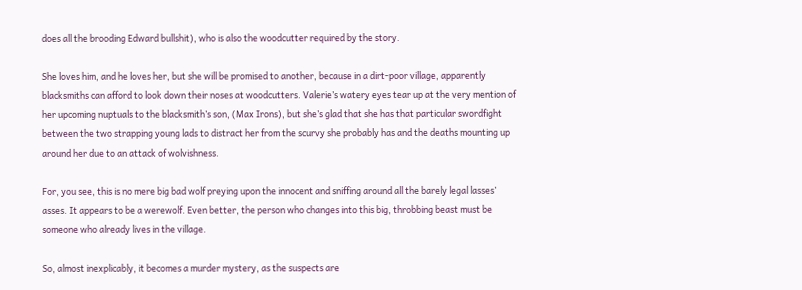does all the brooding Edward bullshit), who is also the woodcutter required by the story.

She loves him, and he loves her, but she will be promised to another, because in a dirt-poor village, apparently blacksmiths can afford to look down their noses at woodcutters. Valerie’s watery eyes tear up at the very mention of her upcoming nuptuals to the blacksmith’s son, (Max Irons), but she’s glad that she has that particular swordfight between the two strapping young lads to distract her from the scurvy she probably has and the deaths mounting up around her due to an attack of wolvishness.

For, you see, this is no mere big bad wolf preying upon the innocent and sniffing around all the barely legal lasses’ asses. It appears to be a werewolf. Even better, the person who changes into this big, throbbing beast must be someone who already lives in the village.

So, almost inexplicably, it becomes a murder mystery, as the suspects are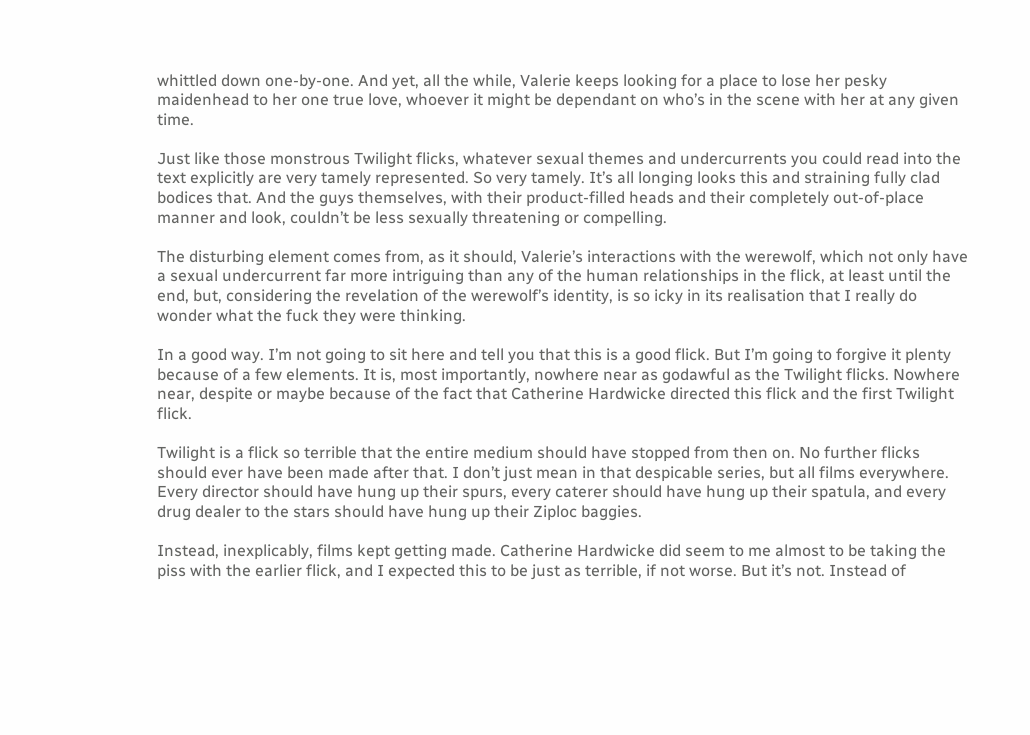whittled down one-by-one. And yet, all the while, Valerie keeps looking for a place to lose her pesky maidenhead to her one true love, whoever it might be dependant on who’s in the scene with her at any given time.

Just like those monstrous Twilight flicks, whatever sexual themes and undercurrents you could read into the text explicitly are very tamely represented. So very tamely. It’s all longing looks this and straining fully clad bodices that. And the guys themselves, with their product-filled heads and their completely out-of-place manner and look, couldn’t be less sexually threatening or compelling.

The disturbing element comes from, as it should, Valerie’s interactions with the werewolf, which not only have a sexual undercurrent far more intriguing than any of the human relationships in the flick, at least until the end, but, considering the revelation of the werewolf’s identity, is so icky in its realisation that I really do wonder what the fuck they were thinking.

In a good way. I’m not going to sit here and tell you that this is a good flick. But I’m going to forgive it plenty because of a few elements. It is, most importantly, nowhere near as godawful as the Twilight flicks. Nowhere near, despite or maybe because of the fact that Catherine Hardwicke directed this flick and the first Twilight flick.

Twilight is a flick so terrible that the entire medium should have stopped from then on. No further flicks should ever have been made after that. I don’t just mean in that despicable series, but all films everywhere. Every director should have hung up their spurs, every caterer should have hung up their spatula, and every drug dealer to the stars should have hung up their Ziploc baggies.

Instead, inexplicably, films kept getting made. Catherine Hardwicke did seem to me almost to be taking the piss with the earlier flick, and I expected this to be just as terrible, if not worse. But it’s not. Instead of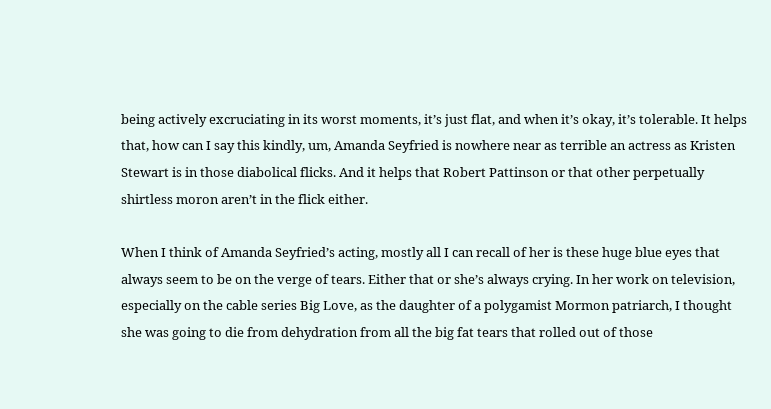being actively excruciating in its worst moments, it’s just flat, and when it’s okay, it’s tolerable. It helps that, how can I say this kindly, um, Amanda Seyfried is nowhere near as terrible an actress as Kristen Stewart is in those diabolical flicks. And it helps that Robert Pattinson or that other perpetually shirtless moron aren’t in the flick either.

When I think of Amanda Seyfried’s acting, mostly all I can recall of her is these huge blue eyes that always seem to be on the verge of tears. Either that or she’s always crying. In her work on television, especially on the cable series Big Love, as the daughter of a polygamist Mormon patriarch, I thought she was going to die from dehydration from all the big fat tears that rolled out of those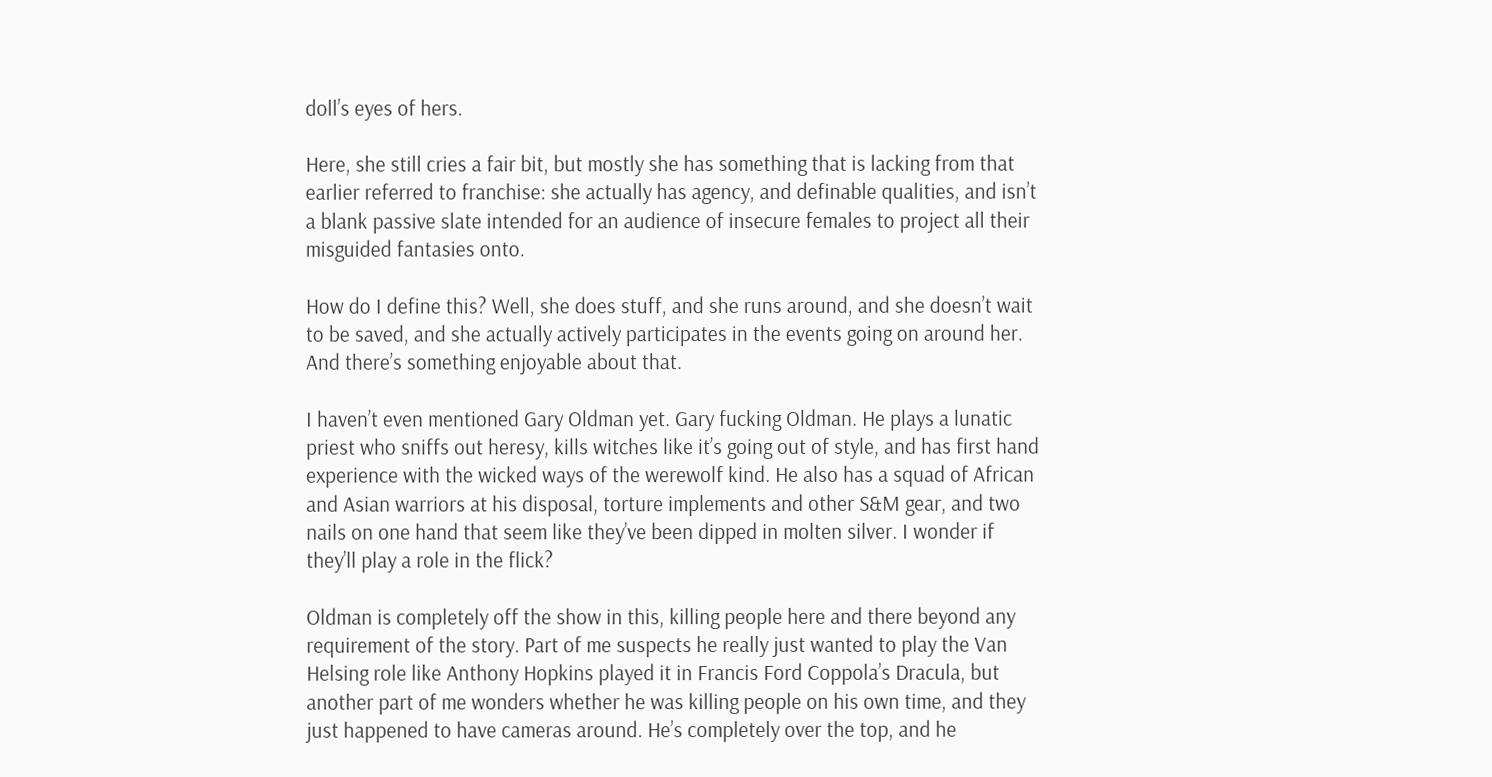doll’s eyes of hers.

Here, she still cries a fair bit, but mostly she has something that is lacking from that earlier referred to franchise: she actually has agency, and definable qualities, and isn’t a blank passive slate intended for an audience of insecure females to project all their misguided fantasies onto.

How do I define this? Well, she does stuff, and she runs around, and she doesn’t wait to be saved, and she actually actively participates in the events going on around her. And there’s something enjoyable about that.

I haven’t even mentioned Gary Oldman yet. Gary fucking Oldman. He plays a lunatic priest who sniffs out heresy, kills witches like it’s going out of style, and has first hand experience with the wicked ways of the werewolf kind. He also has a squad of African and Asian warriors at his disposal, torture implements and other S&M gear, and two nails on one hand that seem like they’ve been dipped in molten silver. I wonder if they’ll play a role in the flick?

Oldman is completely off the show in this, killing people here and there beyond any requirement of the story. Part of me suspects he really just wanted to play the Van Helsing role like Anthony Hopkins played it in Francis Ford Coppola’s Dracula, but another part of me wonders whether he was killing people on his own time, and they just happened to have cameras around. He’s completely over the top, and he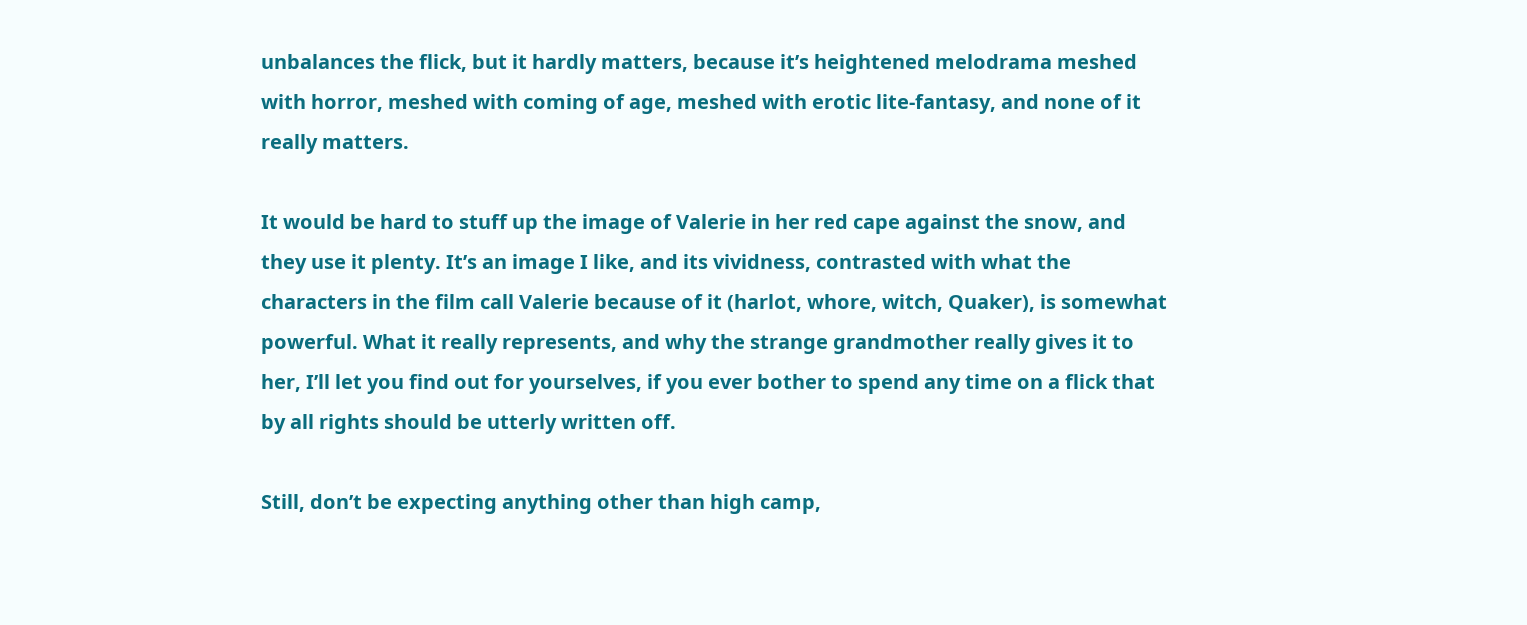unbalances the flick, but it hardly matters, because it’s heightened melodrama meshed with horror, meshed with coming of age, meshed with erotic lite-fantasy, and none of it really matters.

It would be hard to stuff up the image of Valerie in her red cape against the snow, and they use it plenty. It’s an image I like, and its vividness, contrasted with what the characters in the film call Valerie because of it (harlot, whore, witch, Quaker), is somewhat powerful. What it really represents, and why the strange grandmother really gives it to her, I’ll let you find out for yourselves, if you ever bother to spend any time on a flick that by all rights should be utterly written off.

Still, don’t be expecting anything other than high camp,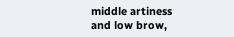middle artiness and low brow,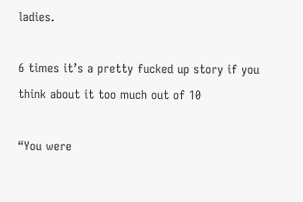ladies.

6 times it’s a pretty fucked up story if you think about it too much out of 10

“You were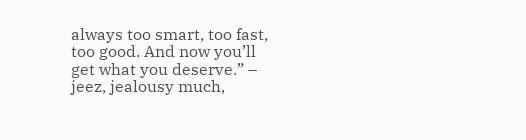always too smart, too fast, too good. And now you’ll get what you deserve.” – jeez, jealousy much,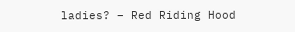ladies? – Red Riding Hood